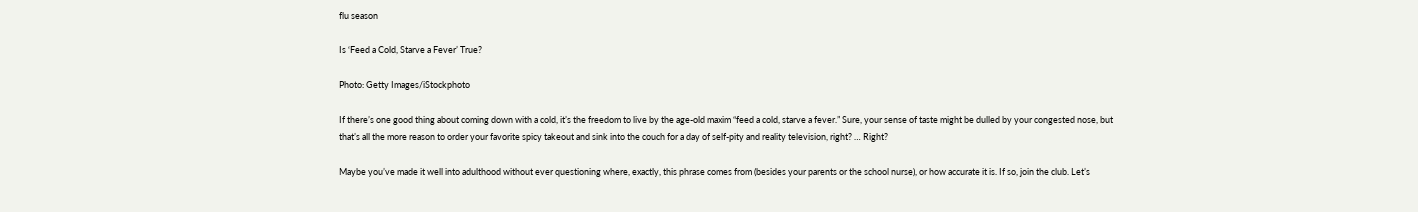flu season

Is ‘Feed a Cold, Starve a Fever’ True?

Photo: Getty Images/iStockphoto

If there’s one good thing about coming down with a cold, it’s the freedom to live by the age-old maxim “feed a cold, starve a fever.” Sure, your sense of taste might be dulled by your congested nose, but that’s all the more reason to order your favorite spicy takeout and sink into the couch for a day of self-pity and reality television, right? … Right?

Maybe you’ve made it well into adulthood without ever questioning where, exactly, this phrase comes from (besides your parents or the school nurse), or how accurate it is. If so, join the club. Let’s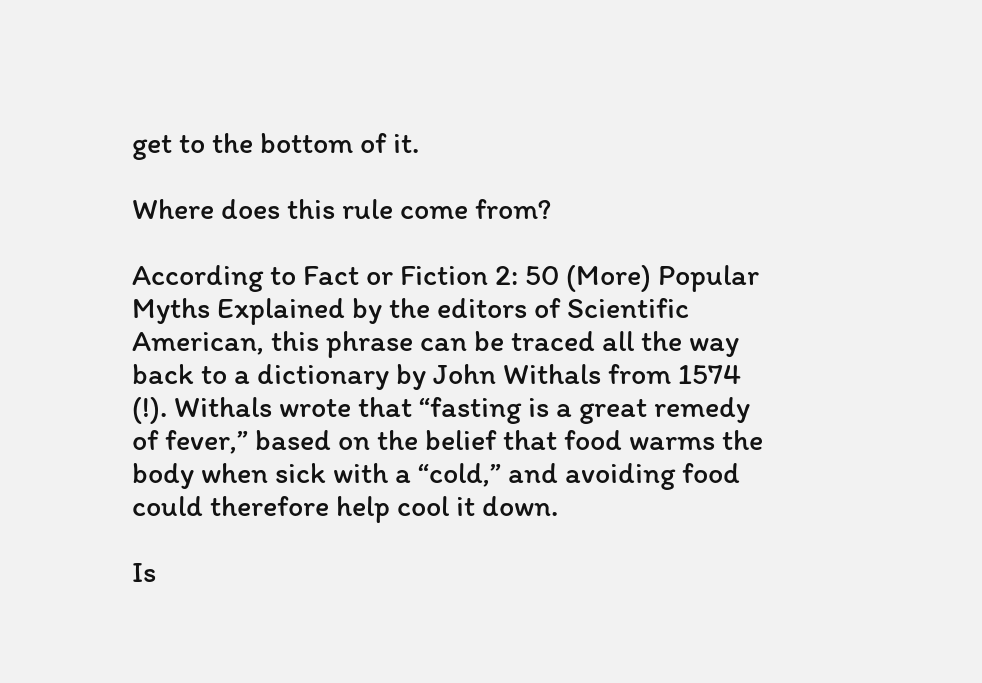get to the bottom of it.

Where does this rule come from?

According to Fact or Fiction 2: 50 (More) Popular Myths Explained by the editors of Scientific American, this phrase can be traced all the way back to a dictionary by John Withals from 1574 (!). Withals wrote that “fasting is a great remedy of fever,” based on the belief that food warms the body when sick with a “cold,” and avoiding food could therefore help cool it down.

Is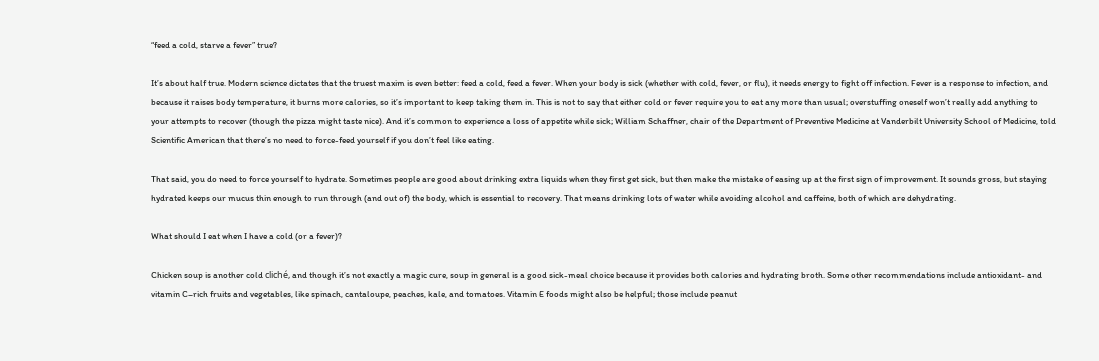“feed a cold, starve a fever” true?

It’s about half true. Modern science dictates that the truest maxim is even better: feed a cold, feed a fever. When your body is sick (whether with cold, fever, or flu), it needs energy to fight off infection. Fever is a response to infection, and because it raises body temperature, it burns more calories, so it’s important to keep taking them in. This is not to say that either cold or fever require you to eat any more than usual; overstuffing oneself won’t really add anything to your attempts to recover (though the pizza might taste nice). And it’s common to experience a loss of appetite while sick; William Schaffner, chair of the Department of Preventive Medicine at Vanderbilt University School of Medicine, told Scientific American that there’s no need to force-feed yourself if you don’t feel like eating.

That said, you do need to force yourself to hydrate. Sometimes people are good about drinking extra liquids when they first get sick, but then make the mistake of easing up at the first sign of improvement. It sounds gross, but staying hydrated keeps our mucus thin enough to run through (and out of) the body, which is essential to recovery. That means drinking lots of water while avoiding alcohol and caffeine, both of which are dehydrating.

What should I eat when I have a cold (or a fever)?

Chicken soup is another cold cliché, and though it’s not exactly a magic cure, soup in general is a good sick-meal choice because it provides both calories and hydrating broth. Some other recommendations include antioxidant- and vitamin C–rich fruits and vegetables, like spinach, cantaloupe, peaches, kale, and tomatoes. Vitamin E foods might also be helpful; those include peanut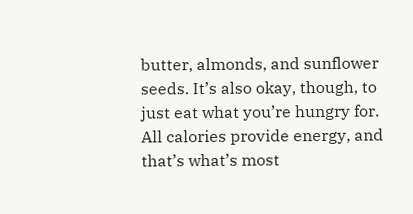butter, almonds, and sunflower seeds. It’s also okay, though, to just eat what you’re hungry for. All calories provide energy, and that’s what’s most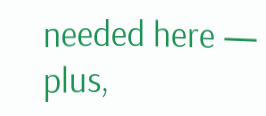needed here — plus,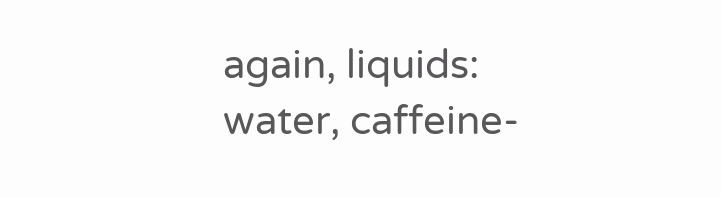again, liquids: water, caffeine-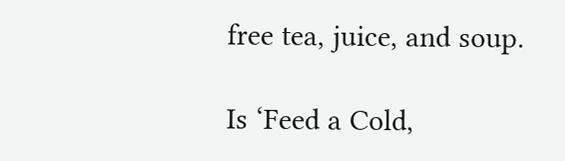free tea, juice, and soup.

Is ‘Feed a Cold,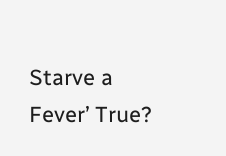Starve a Fever’ True?